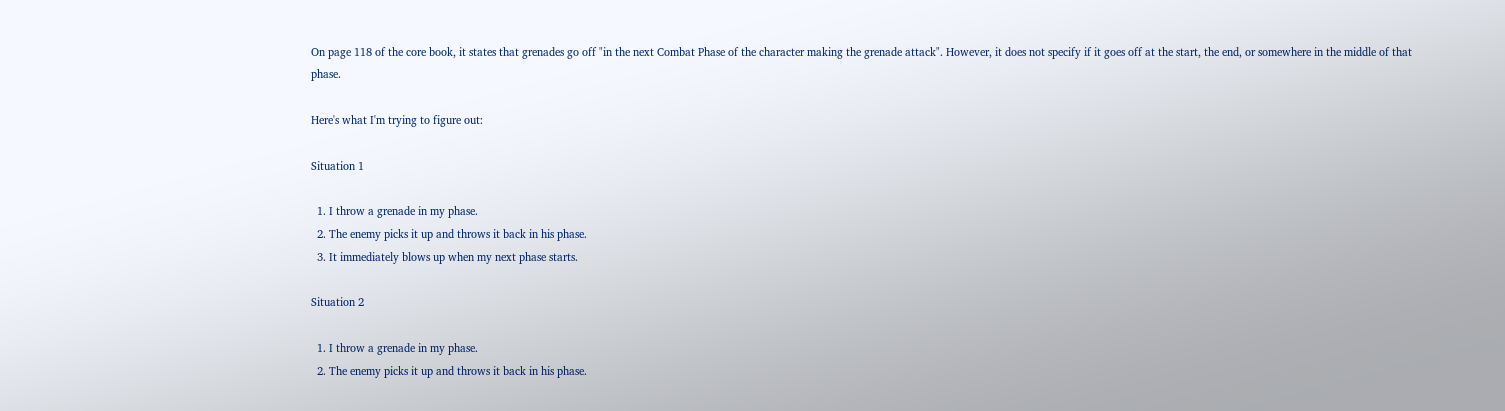On page 118 of the core book, it states that grenades go off "in the next Combat Phase of the character making the grenade attack". However, it does not specify if it goes off at the start, the end, or somewhere in the middle of that phase.

Here's what I'm trying to figure out:

Situation 1

  1. I throw a grenade in my phase.
  2. The enemy picks it up and throws it back in his phase.
  3. It immediately blows up when my next phase starts.

Situation 2

  1. I throw a grenade in my phase.
  2. The enemy picks it up and throws it back in his phase.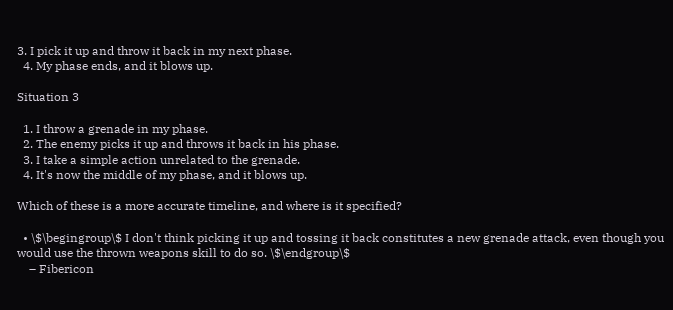3. I pick it up and throw it back in my next phase.
  4. My phase ends, and it blows up.

Situation 3

  1. I throw a grenade in my phase.
  2. The enemy picks it up and throws it back in his phase.
  3. I take a simple action unrelated to the grenade.
  4. It's now the middle of my phase, and it blows up.

Which of these is a more accurate timeline, and where is it specified?

  • \$\begingroup\$ I don't think picking it up and tossing it back constitutes a new grenade attack, even though you would use the thrown weapons skill to do so. \$\endgroup\$
    – Fibericon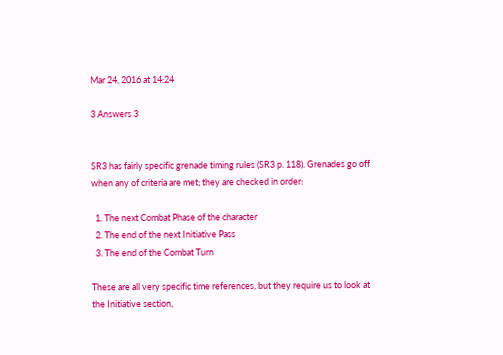Mar 24, 2016 at 14:24

3 Answers 3


SR3 has fairly specific grenade timing rules (SR3 p. 118). Grenades go off when any of criteria are met; they are checked in order:

  1. The next Combat Phase of the character
  2. The end of the next Initiative Pass
  3. The end of the Combat Turn

These are all very specific time references, but they require us to look at the Initiative section,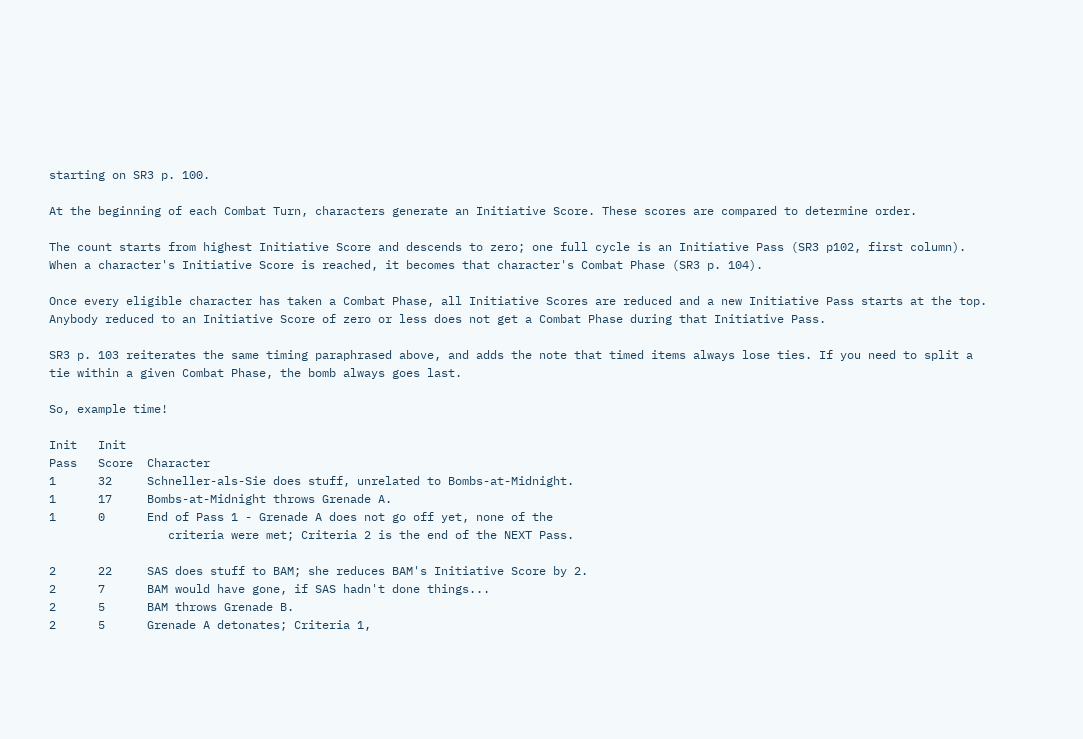starting on SR3 p. 100.

At the beginning of each Combat Turn, characters generate an Initiative Score. These scores are compared to determine order.

The count starts from highest Initiative Score and descends to zero; one full cycle is an Initiative Pass (SR3 p102, first column). When a character's Initiative Score is reached, it becomes that character's Combat Phase (SR3 p. 104).

Once every eligible character has taken a Combat Phase, all Initiative Scores are reduced and a new Initiative Pass starts at the top. Anybody reduced to an Initiative Score of zero or less does not get a Combat Phase during that Initiative Pass.

SR3 p. 103 reiterates the same timing paraphrased above, and adds the note that timed items always lose ties. If you need to split a tie within a given Combat Phase, the bomb always goes last.

So, example time!

Init   Init
Pass   Score  Character
1      32     Schneller-als-Sie does stuff, unrelated to Bombs-at-Midnight.
1      17     Bombs-at-Midnight throws Grenade A.
1      0      End of Pass 1 - Grenade A does not go off yet, none of the
                 criteria were met; Criteria 2 is the end of the NEXT Pass.

2      22     SAS does stuff to BAM; she reduces BAM's Initiative Score by 2.
2      7      BAM would have gone, if SAS hadn't done things...
2      5      BAM throws Grenade B.
2      5      Grenade A detonates; Criteria 1,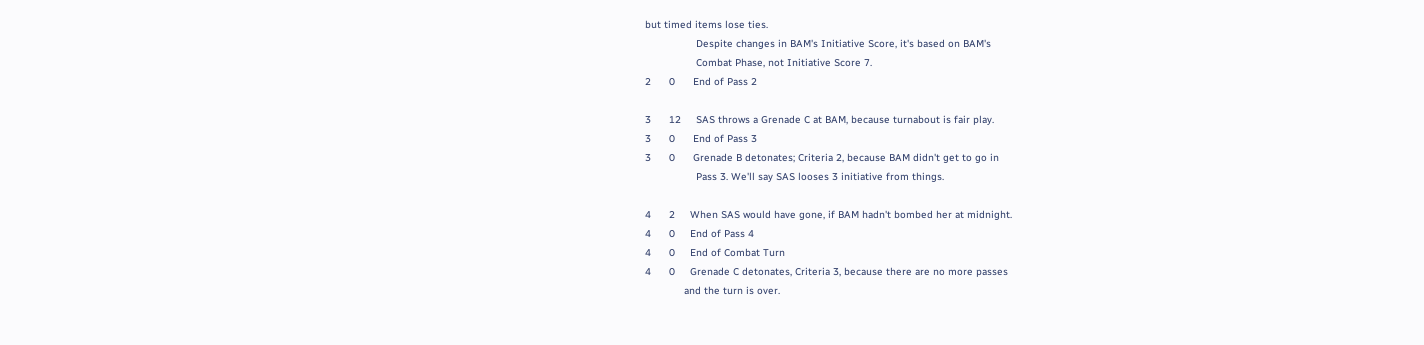but timed items lose ties.
                 Despite changes in BAM's Initiative Score, it's based on BAM's
                 Combat Phase, not Initiative Score 7.
2      0      End of Pass 2

3      12     SAS throws a Grenade C at BAM, because turnabout is fair play.
3      0      End of Pass 3
3      0      Grenade B detonates; Criteria 2, because BAM didn't get to go in
                 Pass 3. We'll say SAS looses 3 initiative from things.

4      2     When SAS would have gone, if BAM hadn't bombed her at midnight.
4      0     End of Pass 4
4      0     End of Combat Turn
4      0     Grenade C detonates, Criteria 3, because there are no more passes
             and the turn is over.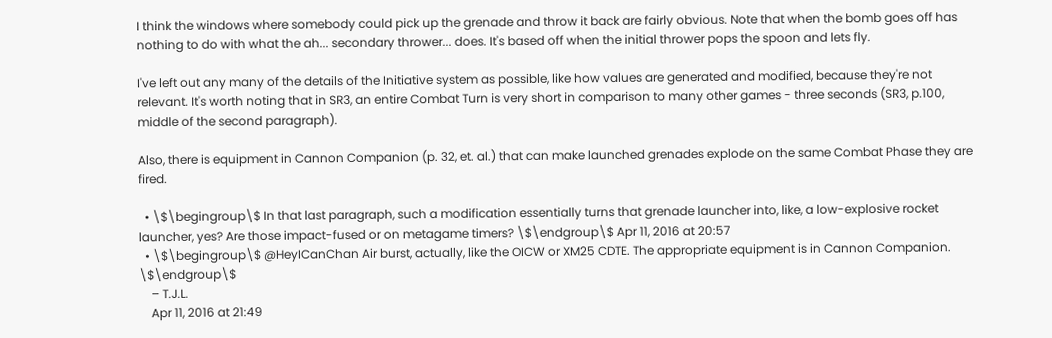I think the windows where somebody could pick up the grenade and throw it back are fairly obvious. Note that when the bomb goes off has nothing to do with what the ah... secondary thrower... does. It's based off when the initial thrower pops the spoon and lets fly.

I've left out any many of the details of the Initiative system as possible, like how values are generated and modified, because they're not relevant. It's worth noting that in SR3, an entire Combat Turn is very short in comparison to many other games - three seconds (SR3, p.100, middle of the second paragraph).

Also, there is equipment in Cannon Companion (p. 32, et. al.) that can make launched grenades explode on the same Combat Phase they are fired.

  • \$\begingroup\$ In that last paragraph, such a modification essentially turns that grenade launcher into, like, a low-explosive rocket launcher, yes? Are those impact-fused or on metagame timers? \$\endgroup\$ Apr 11, 2016 at 20:57
  • \$\begingroup\$ @HeyICanChan Air burst, actually, like the OICW or XM25 CDTE. The appropriate equipment is in Cannon Companion. \$\endgroup\$
    – T.J.L.
    Apr 11, 2016 at 21:49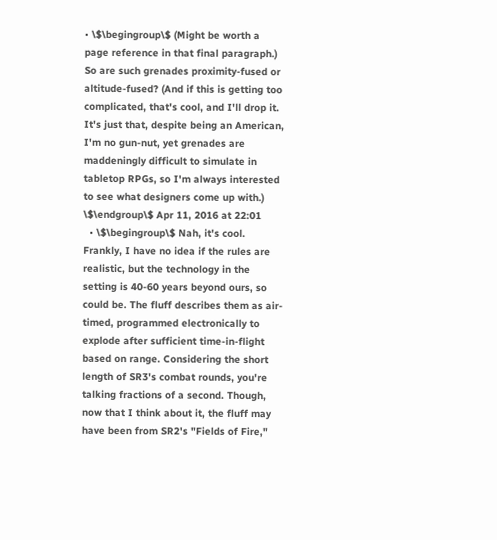• \$\begingroup\$ (Might be worth a page reference in that final paragraph.) So are such grenades proximity-fused or altitude-fused? (And if this is getting too complicated, that's cool, and I'll drop it. It's just that, despite being an American, I'm no gun-nut, yet grenades are maddeningly difficult to simulate in tabletop RPGs, so I'm always interested to see what designers come up with.) \$\endgroup\$ Apr 11, 2016 at 22:01
  • \$\begingroup\$ Nah, it's cool. Frankly, I have no idea if the rules are realistic, but the technology in the setting is 40-60 years beyond ours, so could be. The fluff describes them as air-timed, programmed electronically to explode after sufficient time-in-flight based on range. Considering the short length of SR3's combat rounds, you're talking fractions of a second. Though, now that I think about it, the fluff may have been from SR2's "Fields of Fire,"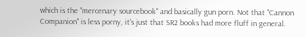which is the "mercenary sourcebook" and basically gun porn. Not that "Cannon Companion" is less porny, it's just that SR2 books had more fluff in general.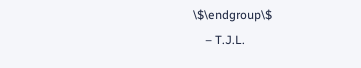\$\endgroup\$
    – T.J.L.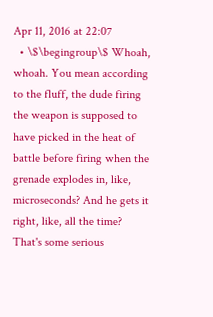Apr 11, 2016 at 22:07
  • \$\begingroup\$ Whoah, whoah. You mean according to the fluff, the dude firing the weapon is supposed to have picked in the heat of battle before firing when the grenade explodes in, like, microseconds? And he gets it right, like, all the time? That's some serious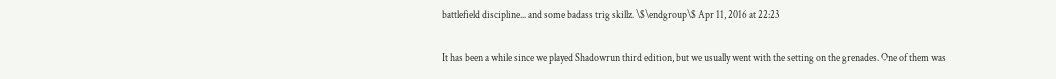battlefield discipline... and some badass trig skillz. \$\endgroup\$ Apr 11, 2016 at 22:23

It has been a while since we played Shadowrun third edition, but we usually went with the setting on the grenades. One of them was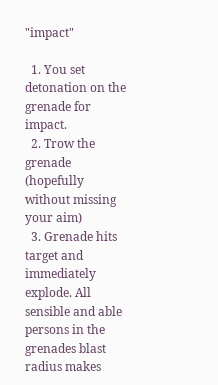"impact"

  1. You set detonation on the grenade for impact.
  2. Trow the grenade (hopefully without missing your aim)
  3. Grenade hits target and immediately explode. All sensible and able persons in the grenades blast radius makes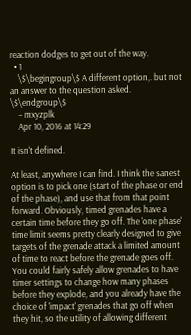reaction dodges to get out of the way.
  • 1
    \$\begingroup\$ A different option,. but not an answer to the question asked. \$\endgroup\$
    – mxyzplk
    Apr 10, 2016 at 14:29

It isn't defined.

At least, anywhere I can find. I think the sanest option is to pick one (start of the phase or end of the phase), and use that from that point forward. Obviously, timed grenades have a certain time before they go off. The 'one phase' time limit seems pretty clearly designed to give targets of the grenade attack a limited amount of time to react before the grenade goes off. You could fairly safely allow grenades to have timer settings to change how many phases before they explode, and you already have the choice of 'impact' grenades that go off when they hit, so the utility of allowing different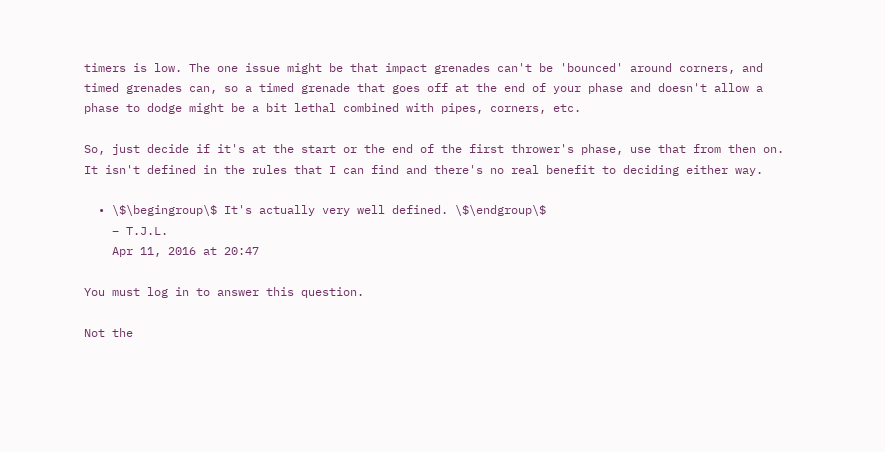timers is low. The one issue might be that impact grenades can't be 'bounced' around corners, and timed grenades can, so a timed grenade that goes off at the end of your phase and doesn't allow a phase to dodge might be a bit lethal combined with pipes, corners, etc.

So, just decide if it's at the start or the end of the first thrower's phase, use that from then on. It isn't defined in the rules that I can find and there's no real benefit to deciding either way.

  • \$\begingroup\$ It's actually very well defined. \$\endgroup\$
    – T.J.L.
    Apr 11, 2016 at 20:47

You must log in to answer this question.

Not the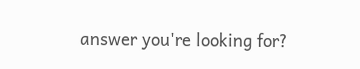answer you're looking for?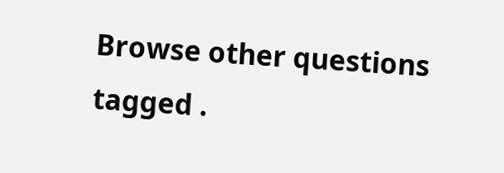Browse other questions tagged .